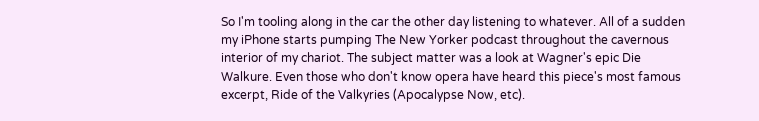So I'm tooling along in the car the other day listening to whatever. All of a sudden my iPhone starts pumping The New Yorker podcast throughout the cavernous interior of my chariot. The subject matter was a look at Wagner's epic Die Walkure. Even those who don't know opera have heard this piece's most famous excerpt, Ride of the Valkyries (Apocalypse Now, etc).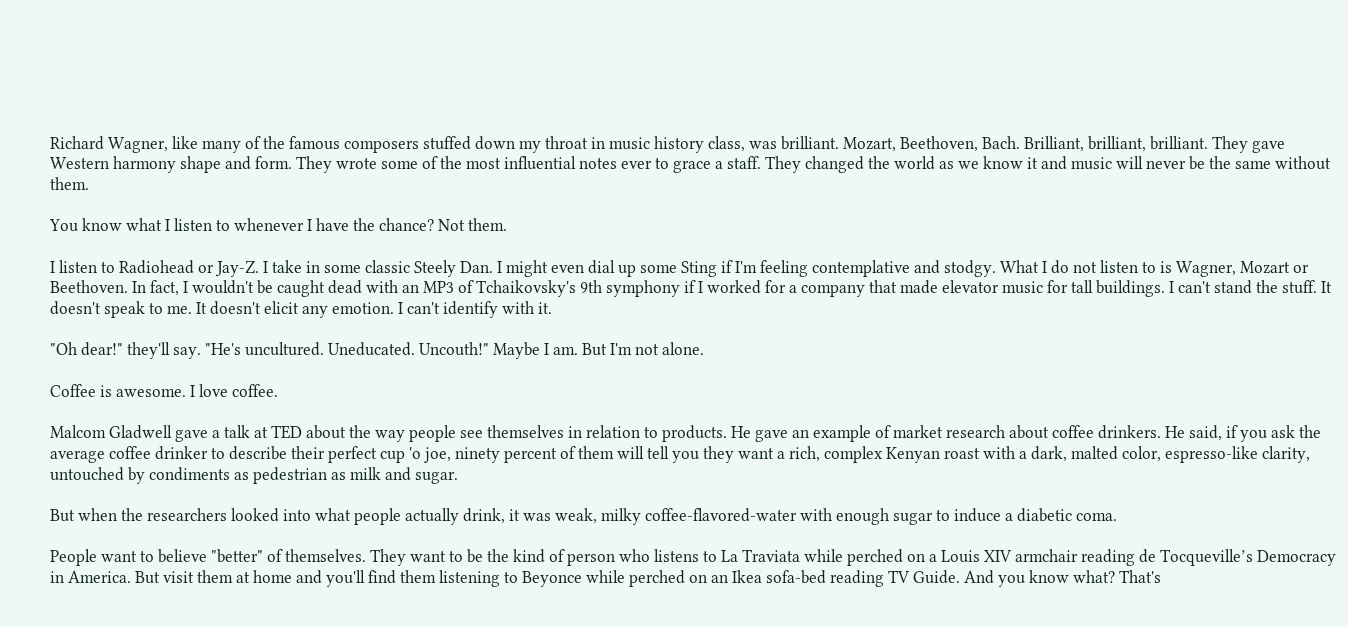Richard Wagner, like many of the famous composers stuffed down my throat in music history class, was brilliant. Mozart, Beethoven, Bach. Brilliant, brilliant, brilliant. They gave Western harmony shape and form. They wrote some of the most influential notes ever to grace a staff. They changed the world as we know it and music will never be the same without them.

You know what I listen to whenever I have the chance? Not them.

I listen to Radiohead or Jay-Z. I take in some classic Steely Dan. I might even dial up some Sting if I'm feeling contemplative and stodgy. What I do not listen to is Wagner, Mozart or Beethoven. In fact, I wouldn't be caught dead with an MP3 of Tchaikovsky's 9th symphony if I worked for a company that made elevator music for tall buildings. I can't stand the stuff. It doesn't speak to me. It doesn't elicit any emotion. I can't identify with it.

"Oh dear!" they'll say. "He's uncultured. Uneducated. Uncouth!" Maybe I am. But I'm not alone.

Coffee is awesome. I love coffee.

Malcom Gladwell gave a talk at TED about the way people see themselves in relation to products. He gave an example of market research about coffee drinkers. He said, if you ask the average coffee drinker to describe their perfect cup 'o joe, ninety percent of them will tell you they want a rich, complex Kenyan roast with a dark, malted color, espresso-like clarity, untouched by condiments as pedestrian as milk and sugar.

But when the researchers looked into what people actually drink, it was weak, milky coffee-flavored-water with enough sugar to induce a diabetic coma.

People want to believe "better" of themselves. They want to be the kind of person who listens to La Traviata while perched on a Louis XIV armchair reading de Tocqueville’s Democracy in America. But visit them at home and you'll find them listening to Beyonce while perched on an Ikea sofa-bed reading TV Guide. And you know what? That's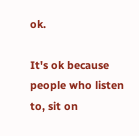ok.

It's ok because people who listen to, sit on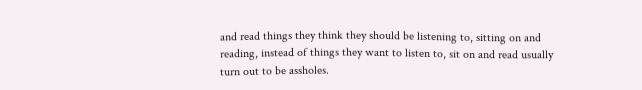and read things they think they should be listening to, sitting on and reading, instead of things they want to listen to, sit on and read usually turn out to be assholes.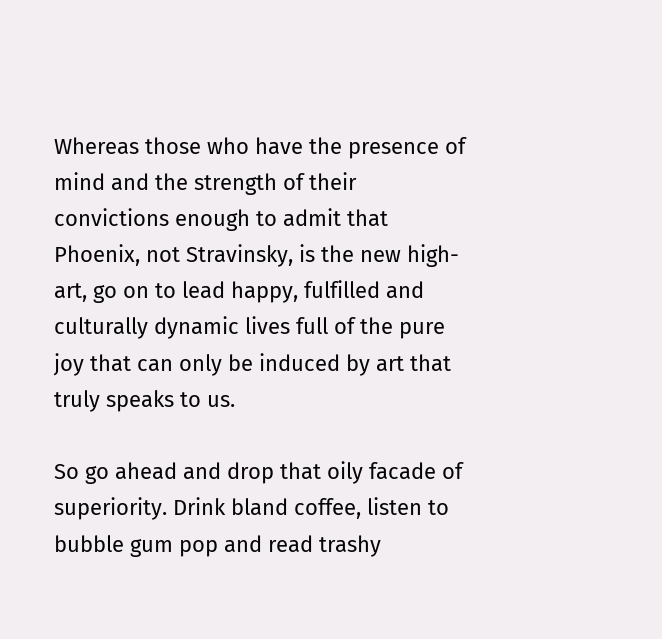Whereas those who have the presence of mind and the strength of their convictions enough to admit that Phoenix, not Stravinsky, is the new high-art, go on to lead happy, fulfilled and culturally dynamic lives full of the pure joy that can only be induced by art that truly speaks to us.

So go ahead and drop that oily facade of superiority. Drink bland coffee, listen to bubble gum pop and read trashy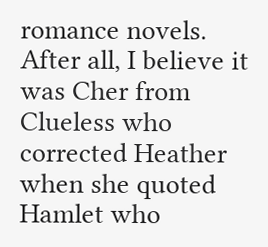romance novels. After all, I believe it was Cher from Clueless who corrected Heather when she quoted Hamlet who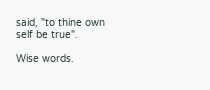said, "to thine own self be true".

Wise words.